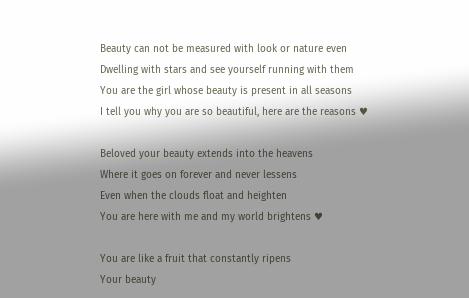Beauty can not be measured with look or nature even
Dwelling with stars and see yourself running with them
You are the girl whose beauty is present in all seasons
I tell you why you are so beautiful, here are the reasons ♥

Beloved your beauty extends into the heavens
Where it goes on forever and never lessens
Even when the clouds float and heighten
You are here with me and my world brightens ♥

You are like a fruit that constantly ripens
Your beauty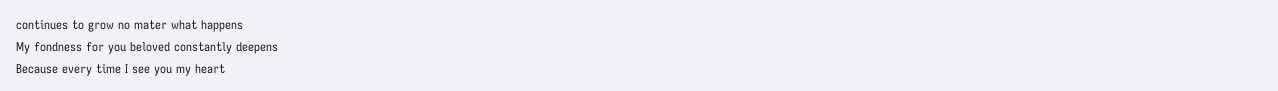continues to grow no mater what happens
My fondness for you beloved constantly deepens
Because every time I see you my heart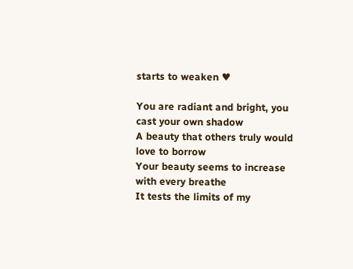starts to weaken ♥

You are radiant and bright, you cast your own shadow
A beauty that others truly would love to borrow
Your beauty seems to increase with every breathe
It tests the limits of my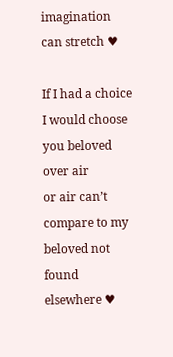imagination can stretch ♥

If I had a choice I would choose you beloved over air
or air can’t compare to my beloved not found elsewhere ♥